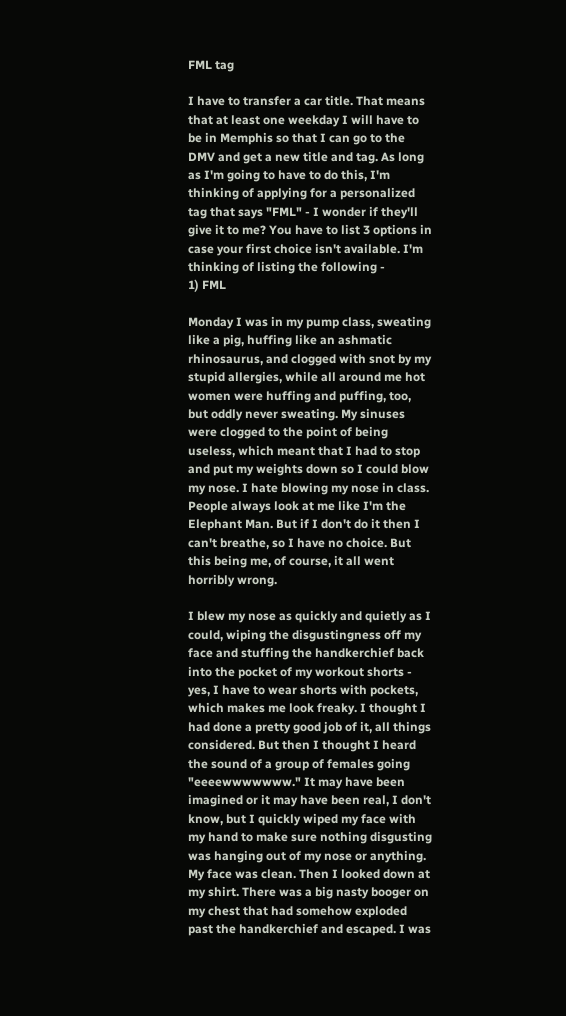FML tag

I have to transfer a car title. That means that at least one weekday I will have to be in Memphis so that I can go to the DMV and get a new title and tag. As long as I'm going to have to do this, I'm thinking of applying for a personalized tag that says "FML" - I wonder if they'll give it to me? You have to list 3 options in case your first choice isn't available. I'm thinking of listing the following -
1) FML

Monday I was in my pump class, sweating like a pig, huffing like an ashmatic rhinosaurus, and clogged with snot by my stupid allergies, while all around me hot women were huffing and puffing, too, but oddly never sweating. My sinuses were clogged to the point of being useless, which meant that I had to stop and put my weights down so I could blow my nose. I hate blowing my nose in class. People always look at me like I'm the Elephant Man. But if I don't do it then I can't breathe, so I have no choice. But this being me, of course, it all went horribly wrong.

I blew my nose as quickly and quietly as I could, wiping the disgustingness off my face and stuffing the handkerchief back into the pocket of my workout shorts - yes, I have to wear shorts with pockets, which makes me look freaky. I thought I had done a pretty good job of it, all things considered. But then I thought I heard the sound of a group of females going "eeeewwwwwww." It may have been imagined or it may have been real, I don't know, but I quickly wiped my face with my hand to make sure nothing disgusting was hanging out of my nose or anything. My face was clean. Then I looked down at my shirt. There was a big nasty booger on my chest that had somehow exploded past the handkerchief and escaped. I was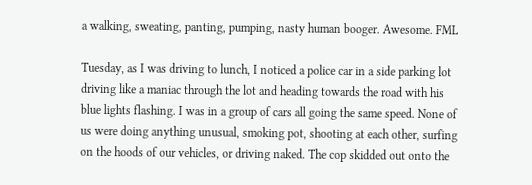a walking, sweating, panting, pumping, nasty human booger. Awesome. FML

Tuesday, as I was driving to lunch, I noticed a police car in a side parking lot driving like a maniac through the lot and heading towards the road with his blue lights flashing. I was in a group of cars all going the same speed. None of us were doing anything unusual, smoking pot, shooting at each other, surfing on the hoods of our vehicles, or driving naked. The cop skidded out onto the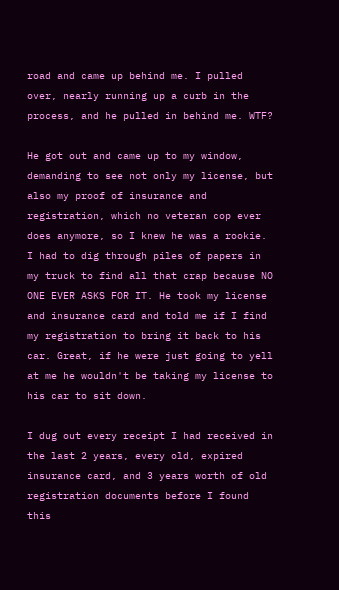road and came up behind me. I pulled over, nearly running up a curb in the process, and he pulled in behind me. WTF?

He got out and came up to my window, demanding to see not only my license, but also my proof of insurance and registration, which no veteran cop ever does anymore, so I knew he was a rookie. I had to dig through piles of papers in my truck to find all that crap because NO ONE EVER ASKS FOR IT. He took my license and insurance card and told me if I find my registration to bring it back to his car. Great, if he were just going to yell at me he wouldn't be taking my license to his car to sit down.

I dug out every receipt I had received in the last 2 years, every old, expired insurance card, and 3 years worth of old registration documents before I found this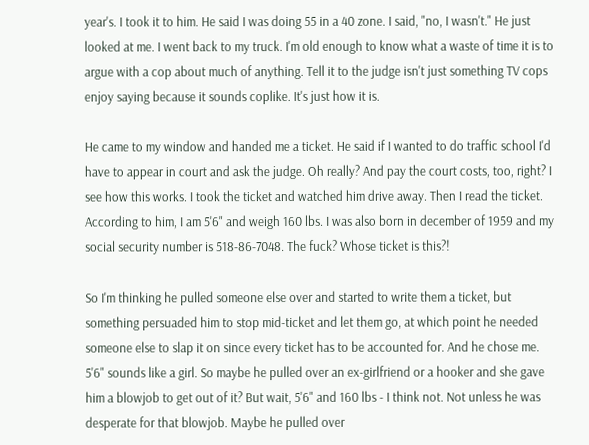year's. I took it to him. He said I was doing 55 in a 40 zone. I said, "no, I wasn't." He just looked at me. I went back to my truck. I'm old enough to know what a waste of time it is to argue with a cop about much of anything. Tell it to the judge isn't just something TV cops enjoy saying because it sounds coplike. It's just how it is.

He came to my window and handed me a ticket. He said if I wanted to do traffic school I'd have to appear in court and ask the judge. Oh really? And pay the court costs, too, right? I see how this works. I took the ticket and watched him drive away. Then I read the ticket. According to him, I am 5'6" and weigh 160 lbs. I was also born in december of 1959 and my social security number is 518-86-7048. The fuck? Whose ticket is this?!

So I'm thinking he pulled someone else over and started to write them a ticket, but something persuaded him to stop mid-ticket and let them go, at which point he needed someone else to slap it on since every ticket has to be accounted for. And he chose me. 5'6" sounds like a girl. So maybe he pulled over an ex-girlfriend or a hooker and she gave him a blowjob to get out of it? But wait, 5'6" and 160 lbs - I think not. Not unless he was desperate for that blowjob. Maybe he pulled over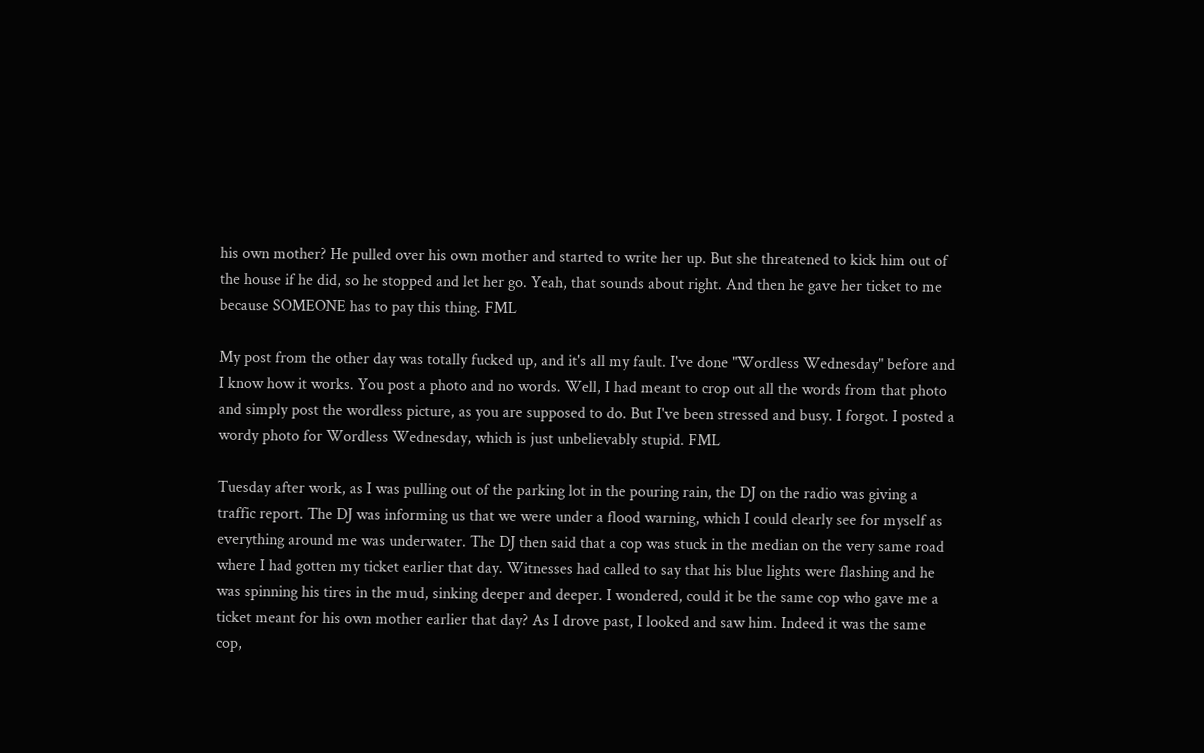his own mother? He pulled over his own mother and started to write her up. But she threatened to kick him out of the house if he did, so he stopped and let her go. Yeah, that sounds about right. And then he gave her ticket to me because SOMEONE has to pay this thing. FML

My post from the other day was totally fucked up, and it's all my fault. I've done "Wordless Wednesday" before and I know how it works. You post a photo and no words. Well, I had meant to crop out all the words from that photo and simply post the wordless picture, as you are supposed to do. But I've been stressed and busy. I forgot. I posted a wordy photo for Wordless Wednesday, which is just unbelievably stupid. FML

Tuesday after work, as I was pulling out of the parking lot in the pouring rain, the DJ on the radio was giving a traffic report. The DJ was informing us that we were under a flood warning, which I could clearly see for myself as everything around me was underwater. The DJ then said that a cop was stuck in the median on the very same road where I had gotten my ticket earlier that day. Witnesses had called to say that his blue lights were flashing and he was spinning his tires in the mud, sinking deeper and deeper. I wondered, could it be the same cop who gave me a ticket meant for his own mother earlier that day? As I drove past, I looked and saw him. Indeed it was the same cop,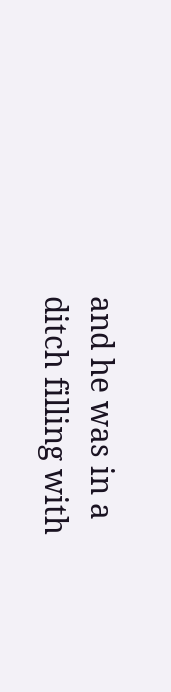and he was in a ditch filling with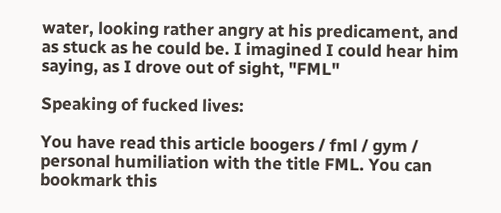water, looking rather angry at his predicament, and as stuck as he could be. I imagined I could hear him saying, as I drove out of sight, "FML"

Speaking of fucked lives:

You have read this article boogers / fml / gym / personal humiliation with the title FML. You can bookmark this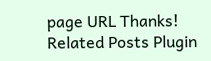page URL Thanks!
Related Posts Plugin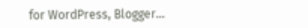for WordPress, Blogger...